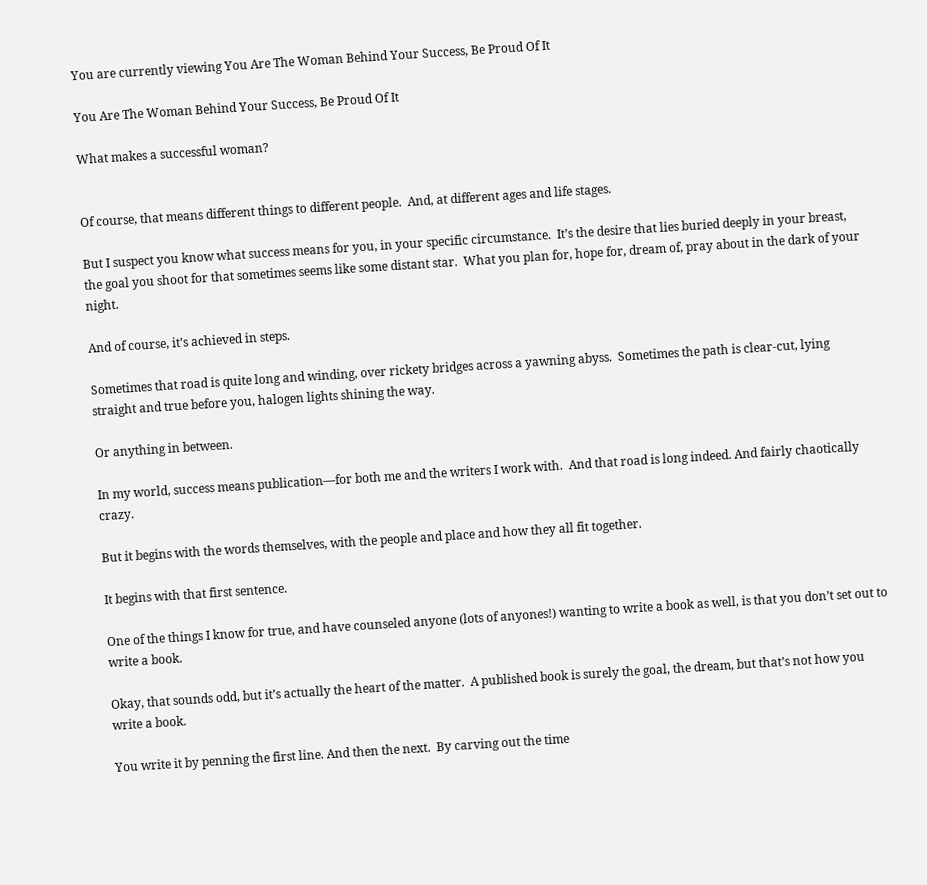You are currently viewing You Are The Woman Behind Your Success, Be Proud Of It

You Are The Woman Behind Your Success, Be Proud Of It

What makes a successful woman?


Of course, that means different things to different people.  And, at different ages and life stages.

But I suspect you know what success means for you, in your specific circumstance.  It’s the desire that lies buried deeply in your breast, the goal you shoot for that sometimes seems like some distant star.  What you plan for, hope for, dream of, pray about in the dark of your night.

And of course, it’s achieved in steps.

Sometimes that road is quite long and winding, over rickety bridges across a yawning abyss.  Sometimes the path is clear-cut, lying straight and true before you, halogen lights shining the way.

Or anything in between.

In my world, success means publication—for both me and the writers I work with.  And that road is long indeed. And fairly chaotically crazy.

But it begins with the words themselves, with the people and place and how they all fit together.

It begins with that first sentence.

One of the things I know for true, and have counseled anyone (lots of anyones!) wanting to write a book as well, is that you don’t set out to write a book.

Okay, that sounds odd, but it’s actually the heart of the matter.  A published book is surely the goal, the dream, but that’s not how you write a book.

You write it by penning the first line. And then the next.  By carving out the time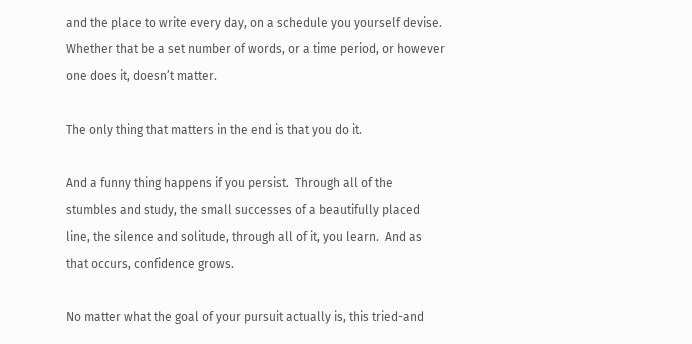and the place to write every day, on a schedule you yourself devise.  Whether that be a set number of words, or a time period, or however one does it, doesn’t matter.

The only thing that matters in the end is that you do it.

And a funny thing happens if you persist.  Through all of the stumbles and study, the small successes of a beautifully placed line, the silence and solitude, through all of it, you learn.  And as that occurs, confidence grows.

No matter what the goal of your pursuit actually is, this tried-and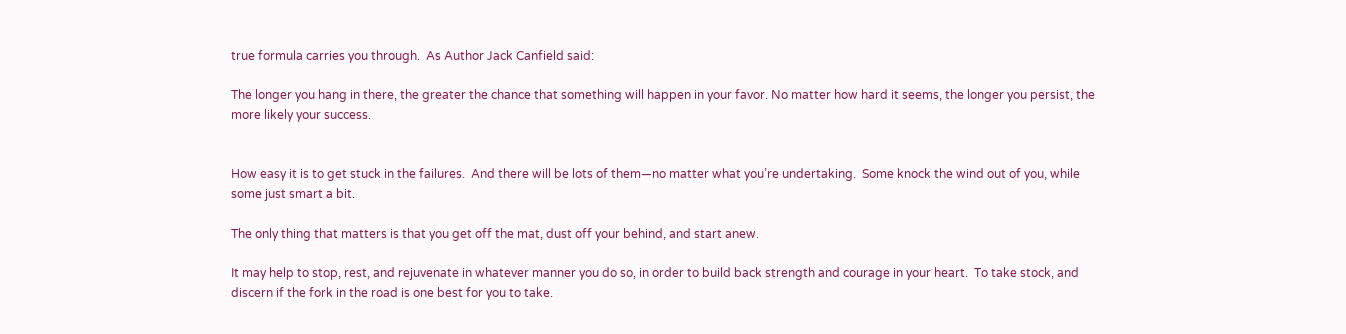true formula carries you through.  As Author Jack Canfield said:

The longer you hang in there, the greater the chance that something will happen in your favor. No matter how hard it seems, the longer you persist, the more likely your success.


How easy it is to get stuck in the failures.  And there will be lots of them—no matter what you’re undertaking.  Some knock the wind out of you, while some just smart a bit.

The only thing that matters is that you get off the mat, dust off your behind, and start anew.

It may help to stop, rest, and rejuvenate in whatever manner you do so, in order to build back strength and courage in your heart.  To take stock, and discern if the fork in the road is one best for you to take.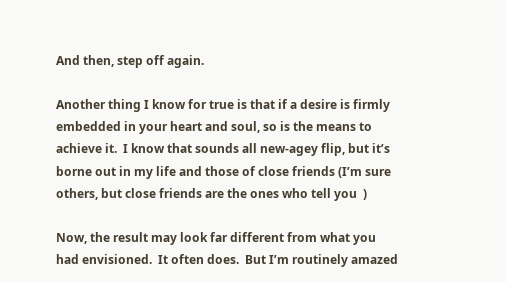And then, step off again.

Another thing I know for true is that if a desire is firmly embedded in your heart and soul, so is the means to achieve it.  I know that sounds all new-agey flip, but it’s borne out in my life and those of close friends (I’m sure others, but close friends are the ones who tell you  )

Now, the result may look far different from what you had envisioned.  It often does.  But I’m routinely amazed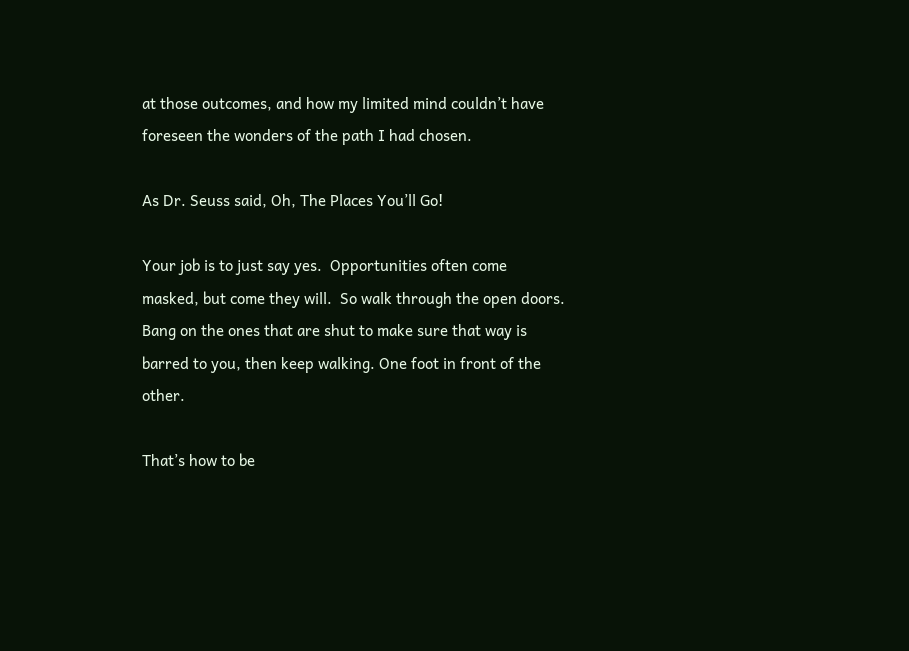at those outcomes, and how my limited mind couldn’t have foreseen the wonders of the path I had chosen.

As Dr. Seuss said, Oh, The Places You’ll Go!

Your job is to just say yes.  Opportunities often come masked, but come they will.  So walk through the open doors.  Bang on the ones that are shut to make sure that way is barred to you, then keep walking. One foot in front of the other.

That’s how to be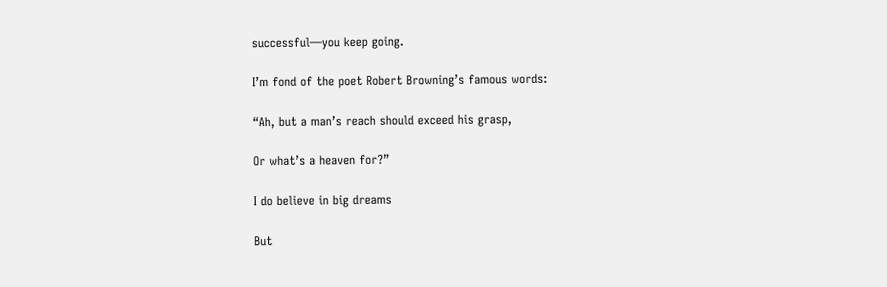successful—you keep going.

I’m fond of the poet Robert Browning’s famous words:

“Ah, but a man’s reach should exceed his grasp,

Or what’s a heaven for?”

I do believe in big dreams

But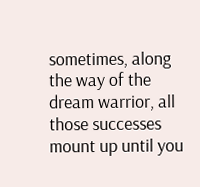sometimes, along the way of the dream warrior, all those successes mount up until you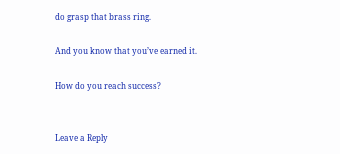do grasp that brass ring.

And you know that you’ve earned it.

How do you reach success?


Leave a Reply